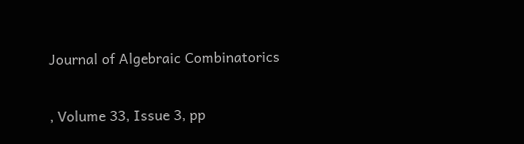Journal of Algebraic Combinatorics

, Volume 33, Issue 3, pp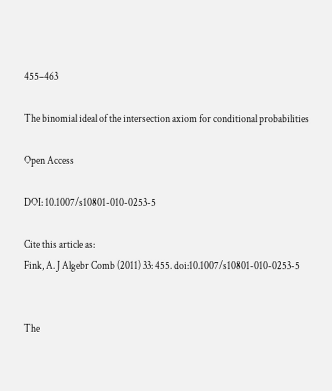455–463

The binomial ideal of the intersection axiom for conditional probabilities

Open Access

DOI: 10.1007/s10801-010-0253-5

Cite this article as:
Fink, A. J Algebr Comb (2011) 33: 455. doi:10.1007/s10801-010-0253-5


The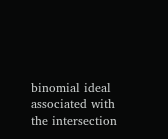binomial ideal associated with the intersection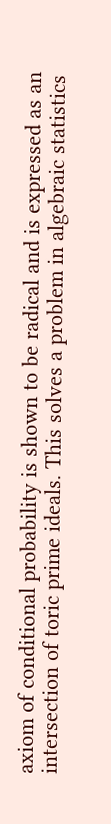axiom of conditional probability is shown to be radical and is expressed as an intersection of toric prime ideals. This solves a problem in algebraic statistics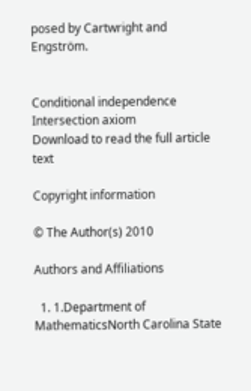posed by Cartwright and Engström.


Conditional independence Intersection axiom
Download to read the full article text

Copyright information

© The Author(s) 2010

Authors and Affiliations

  1. 1.Department of MathematicsNorth Carolina State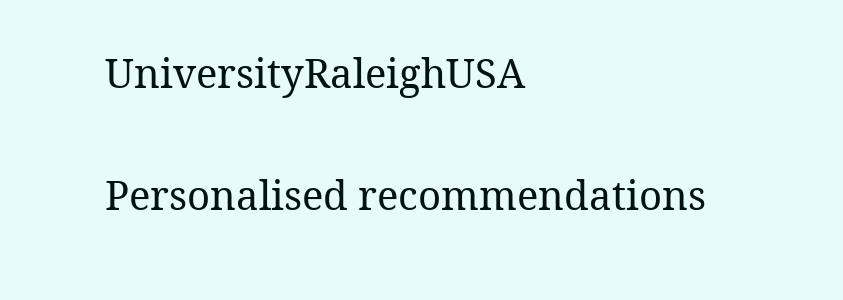UniversityRaleighUSA

Personalised recommendations